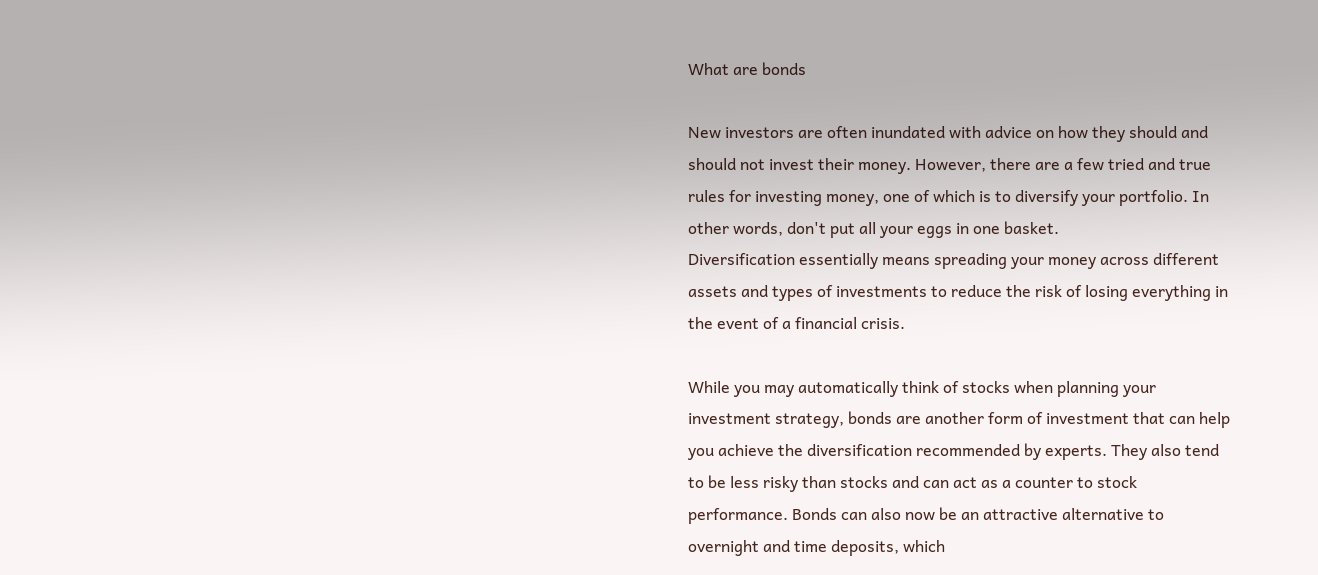What are bonds

New investors are often inundated with advice on how they should and should not invest their money. However, there are a few tried and true rules for investing money, one of which is to diversify your portfolio. In other words, don't put all your eggs in one basket.
Diversification essentially means spreading your money across different assets and types of investments to reduce the risk of losing everything in the event of a financial crisis.

While you may automatically think of stocks when planning your investment strategy, bonds are another form of investment that can help you achieve the diversification recommended by experts. They also tend to be less risky than stocks and can act as a counter to stock performance. Bonds can also now be an attractive alternative to overnight and time deposits, which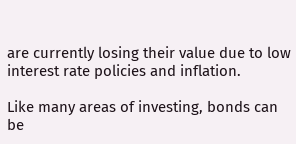are currently losing their value due to low interest rate policies and inflation.

Like many areas of investing, bonds can be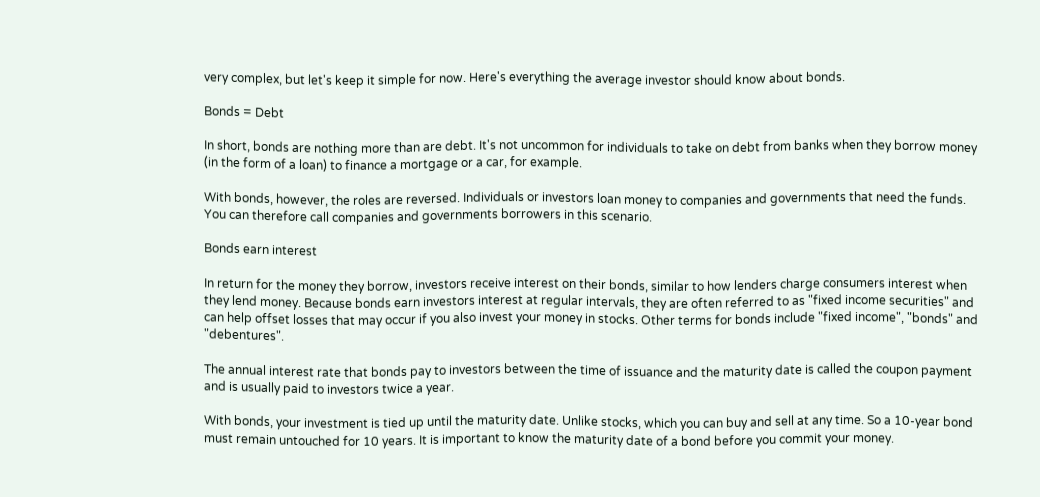very complex, but let's keep it simple for now. Here's everything the average investor should know about bonds.

Bonds = Debt

In short, bonds are nothing more than are debt. It's not uncommon for individuals to take on debt from banks when they borrow money (in the form of a loan) to finance a mortgage or a car, for example.

With bonds, however, the roles are reversed. Individuals or investors loan money to companies and governments that need the funds. You can therefore call companies and governments borrowers in this scenario.

Bonds earn interest

In return for the money they borrow, investors receive interest on their bonds, similar to how lenders charge consumers interest when they lend money. Because bonds earn investors interest at regular intervals, they are often referred to as "fixed income securities" and can help offset losses that may occur if you also invest your money in stocks. Other terms for bonds include "fixed income", "bonds" and "debentures".

The annual interest rate that bonds pay to investors between the time of issuance and the maturity date is called the coupon payment and is usually paid to investors twice a year.

With bonds, your investment is tied up until the maturity date. Unlike stocks, which you can buy and sell at any time. So a 10-year bond must remain untouched for 10 years. It is important to know the maturity date of a bond before you commit your money.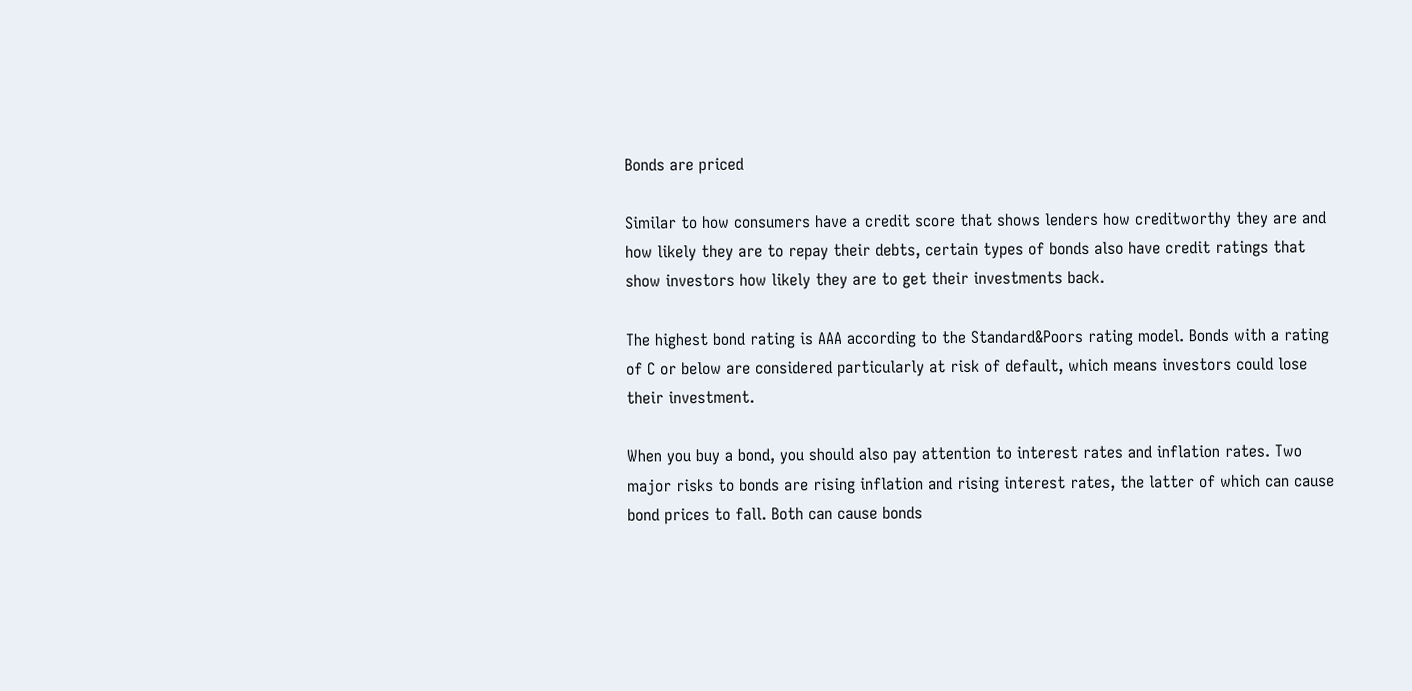Bonds are priced

Similar to how consumers have a credit score that shows lenders how creditworthy they are and how likely they are to repay their debts, certain types of bonds also have credit ratings that show investors how likely they are to get their investments back.

The highest bond rating is AAA according to the Standard&Poors rating model. Bonds with a rating of C or below are considered particularly at risk of default, which means investors could lose their investment.

When you buy a bond, you should also pay attention to interest rates and inflation rates. Two major risks to bonds are rising inflation and rising interest rates, the latter of which can cause bond prices to fall. Both can cause bonds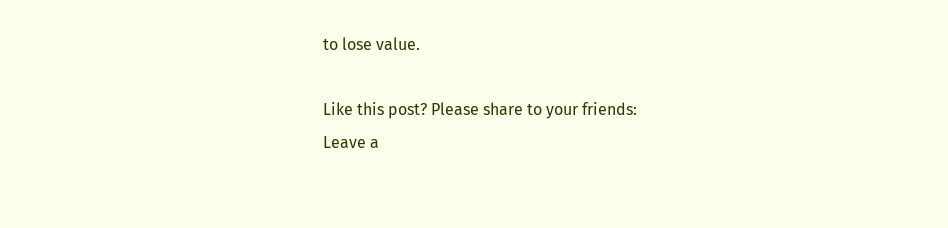to lose value.

Like this post? Please share to your friends:
Leave a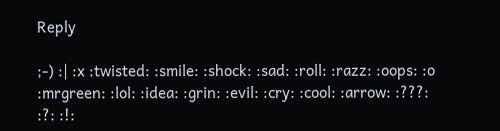Reply

;-) :| :x :twisted: :smile: :shock: :sad: :roll: :razz: :oops: :o :mrgreen: :lol: :idea: :grin: :evil: :cry: :cool: :arrow: :???: :?: :!: